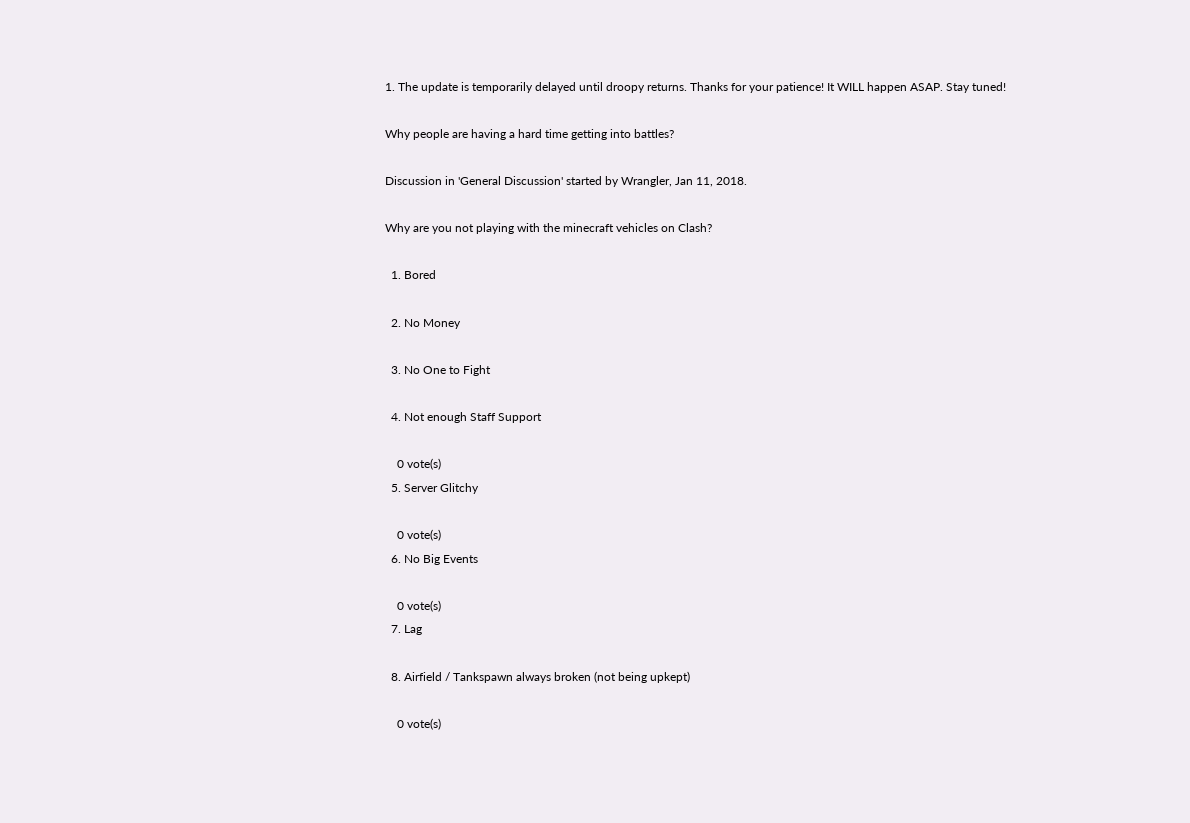1. The update is temporarily delayed until droopy returns. Thanks for your patience! It WILL happen ASAP. Stay tuned!

Why people are having a hard time getting into battles?

Discussion in 'General Discussion' started by Wrangler, Jan 11, 2018.

Why are you not playing with the minecraft vehicles on Clash?

  1. Bored

  2. No Money

  3. No One to Fight

  4. Not enough Staff Support

    0 vote(s)
  5. Server Glitchy

    0 vote(s)
  6. No Big Events

    0 vote(s)
  7. Lag

  8. Airfield / Tankspawn always broken (not being upkept)

    0 vote(s)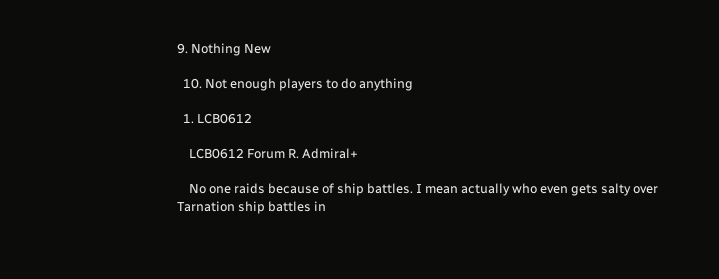9. Nothing New

  10. Not enough players to do anything

  1. LCB0612

    LCB0612 Forum R. Admiral+

    No one raids because of ship battles. I mean actually who even gets salty over Tarnation ship battles in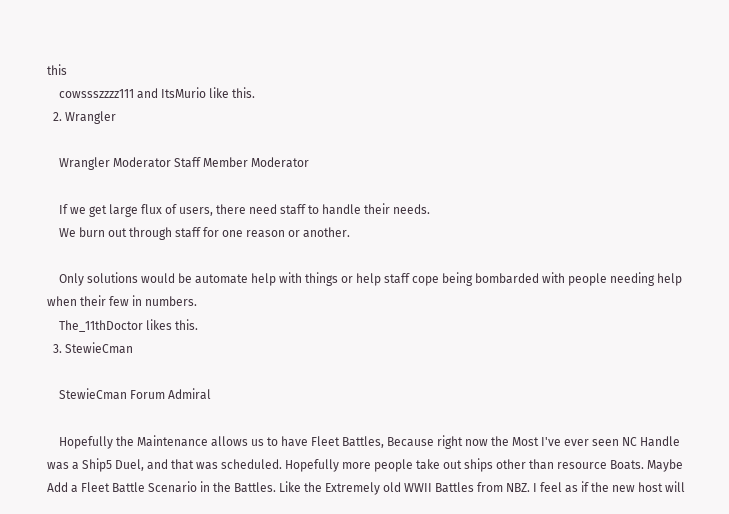this
    cowssszzzz111 and ItsMurio like this.
  2. Wrangler

    Wrangler Moderator Staff Member Moderator

    If we get large flux of users, there need staff to handle their needs.
    We burn out through staff for one reason or another.

    Only solutions would be automate help with things or help staff cope being bombarded with people needing help when their few in numbers.
    The_11thDoctor likes this.
  3. StewieCman

    StewieCman Forum Admiral

    Hopefully the Maintenance allows us to have Fleet Battles, Because right now the Most I've ever seen NC Handle was a Ship5 Duel, and that was scheduled. Hopefully more people take out ships other than resource Boats. Maybe Add a Fleet Battle Scenario in the Battles. Like the Extremely old WWII Battles from NBZ. I feel as if the new host will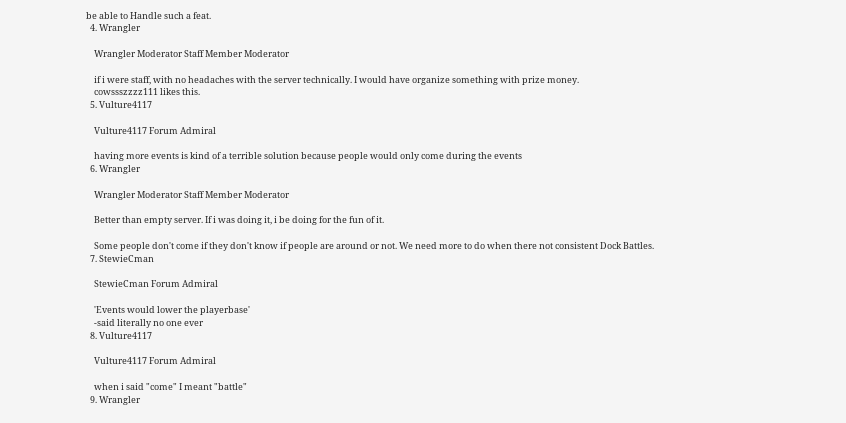be able to Handle such a feat.
  4. Wrangler

    Wrangler Moderator Staff Member Moderator

    if i were staff, with no headaches with the server technically. I would have organize something with prize money.
    cowssszzzz111 likes this.
  5. Vulture4117

    Vulture4117 Forum Admiral

    having more events is kind of a terrible solution because people would only come during the events
  6. Wrangler

    Wrangler Moderator Staff Member Moderator

    Better than empty server. If i was doing it, i be doing for the fun of it.

    Some people don't come if they don't know if people are around or not. We need more to do when there not consistent Dock Battles.
  7. StewieCman

    StewieCman Forum Admiral

    'Events would lower the playerbase'
    -said literally no one ever
  8. Vulture4117

    Vulture4117 Forum Admiral

    when i said "come" I meant "battle"
  9. Wrangler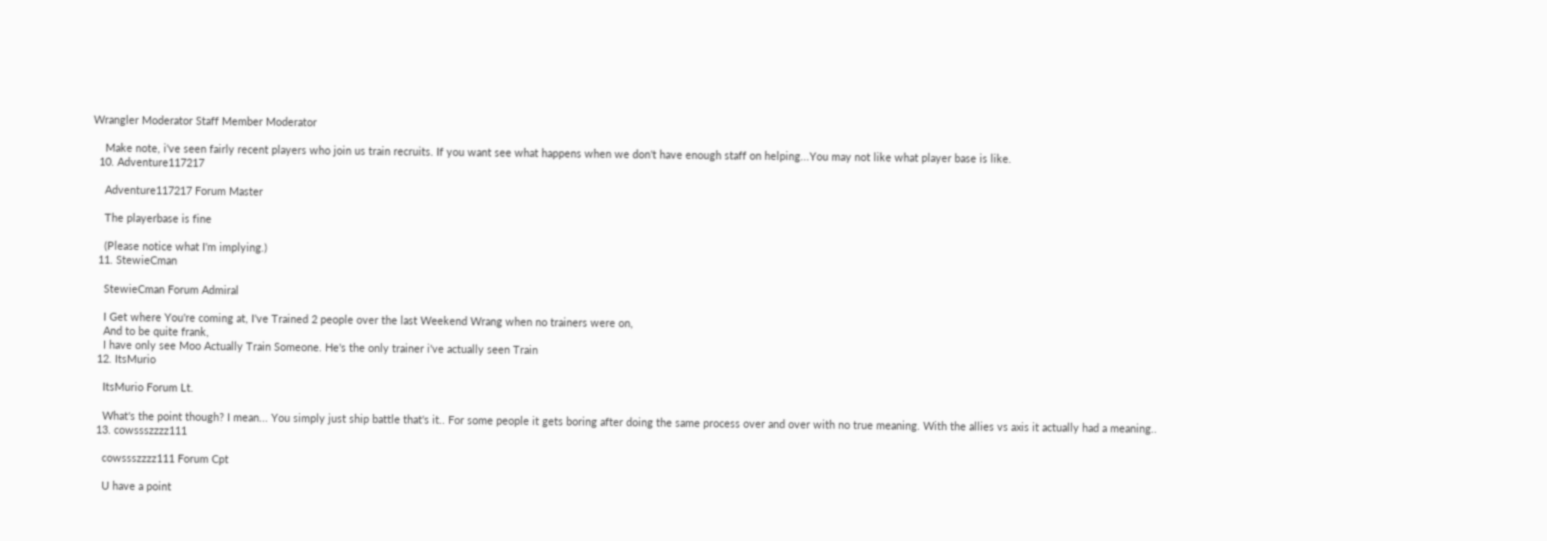Wrangler Moderator Staff Member Moderator

    Make note, i've seen fairly recent players who join us train recruits. If you want see what happens when we don't have enough staff on helping...You may not like what player base is like.
  10. Adventure117217

    Adventure117217 Forum Master

    The playerbase is fine

    (Please notice what I'm implying.)
  11. StewieCman

    StewieCman Forum Admiral

    I Get where You're coming at, I've Trained 2 people over the last Weekend Wrang when no trainers were on,
    And to be quite frank,
    I have only see Moo Actually Train Someone. He's the only trainer i've actually seen Train
  12. ItsMurio

    ItsMurio Forum Lt.

    What's the point though? I mean... You simply just ship battle that's it.. For some people it gets boring after doing the same process over and over with no true meaning. With the allies vs axis it actually had a meaning..
  13. cowssszzzz111

    cowssszzzz111 Forum Cpt

    U have a point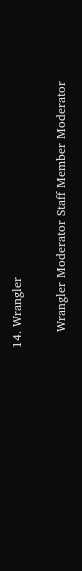14. Wrangler

    Wrangler Moderator Staff Member Moderator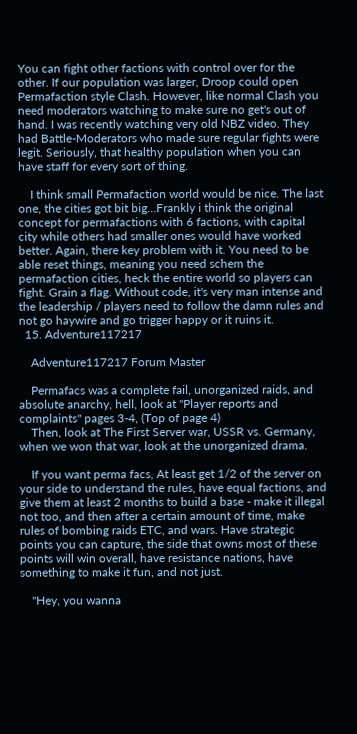You can fight other factions with control over for the other. If our population was larger, Droop could open Permafaction style Clash. However, like normal Clash you need moderators watching to make sure no get's out of hand. I was recently watching very old NBZ video. They had Battle-Moderators who made sure regular fights were legit. Seriously, that healthy population when you can have staff for every sort of thing.

    I think small Permafaction world would be nice. The last one, the cities got bit big...Frankly i think the original concept for permafactions with 6 factions, with capital city while others had smaller ones would have worked better. Again, there key problem with it. You need to be able reset things, meaning you need schem the permafaction cities, heck the entire world so players can fight. Grain a flag. Without code, it's very man intense and the leadership / players need to follow the damn rules and not go haywire and go trigger happy or it ruins it.
  15. Adventure117217

    Adventure117217 Forum Master

    Permafacs was a complete fail, unorganized raids, and absolute anarchy, hell, look at "Player reports and complaints" pages 3-4, (Top of page 4)
    Then, look at The First Server war, USSR vs. Germany, when we won that war, look at the unorganized drama.

    If you want perma facs, At least get 1/2 of the server on your side to understand the rules, have equal factions, and give them at least 2 months to build a base - make it illegal not too, and then after a certain amount of time, make rules of bombing raids ETC, and wars. Have strategic points you can capture, the side that owns most of these points will win overall, have resistance nations, have something to make it fun, and not just.

    "Hey, you wanna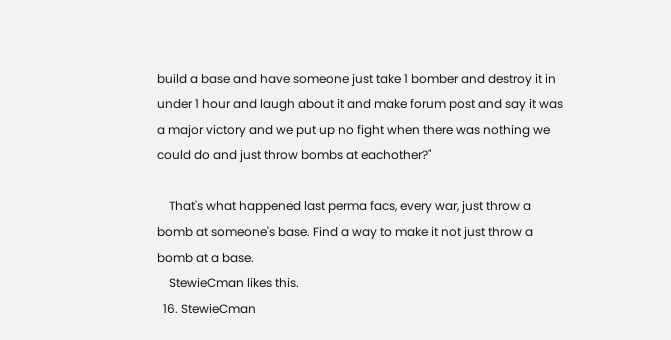build a base and have someone just take 1 bomber and destroy it in under 1 hour and laugh about it and make forum post and say it was a major victory and we put up no fight when there was nothing we could do and just throw bombs at eachother?"

    That's what happened last perma facs, every war, just throw a bomb at someone's base. Find a way to make it not just throw a bomb at a base.
    StewieCman likes this.
  16. StewieCman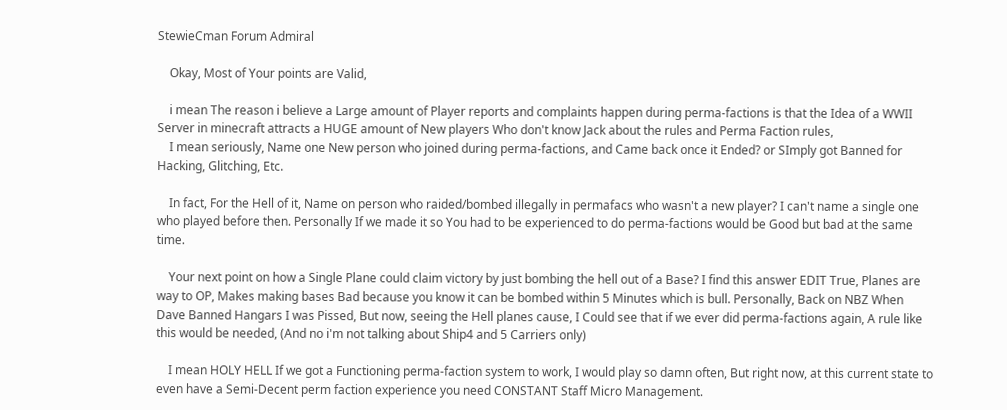StewieCman Forum Admiral

    Okay, Most of Your points are Valid,

    i mean The reason i believe a Large amount of Player reports and complaints happen during perma-factions is that the Idea of a WWII Server in minecraft attracts a HUGE amount of New players Who don't know Jack about the rules and Perma Faction rules,
    I mean seriously, Name one New person who joined during perma-factions, and Came back once it Ended? or SImply got Banned for Hacking, Glitching, Etc.

    In fact, For the Hell of it, Name on person who raided/bombed illegally in permafacs who wasn't a new player? I can't name a single one who played before then. Personally If we made it so You had to be experienced to do perma-factions would be Good but bad at the same time.

    Your next point on how a Single Plane could claim victory by just bombing the hell out of a Base? I find this answer EDIT True, Planes are way to OP, Makes making bases Bad because you know it can be bombed within 5 Minutes which is bull. Personally, Back on NBZ When Dave Banned Hangars I was Pissed, But now, seeing the Hell planes cause, I Could see that if we ever did perma-factions again, A rule like this would be needed, (And no i'm not talking about Ship4 and 5 Carriers only)

    I mean HOLY HELL If we got a Functioning perma-faction system to work, I would play so damn often, But right now, at this current state to even have a Semi-Decent perm faction experience you need CONSTANT Staff Micro Management.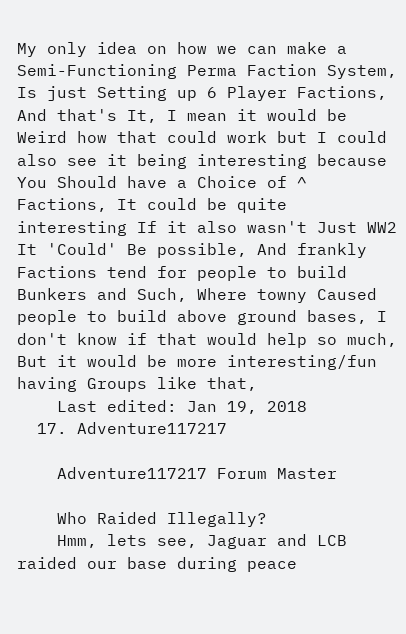My only idea on how we can make a Semi-Functioning Perma Faction System, Is just Setting up 6 Player Factions, And that's It, I mean it would be Weird how that could work but I could also see it being interesting because You Should have a Choice of ^ Factions, It could be quite interesting If it also wasn't Just WW2 It 'Could' Be possible, And frankly Factions tend for people to build Bunkers and Such, Where towny Caused people to build above ground bases, I don't know if that would help so much, But it would be more interesting/fun having Groups like that,
    Last edited: Jan 19, 2018
  17. Adventure117217

    Adventure117217 Forum Master

    Who Raided Illegally?
    Hmm, lets see, Jaguar and LCB raided our base during peace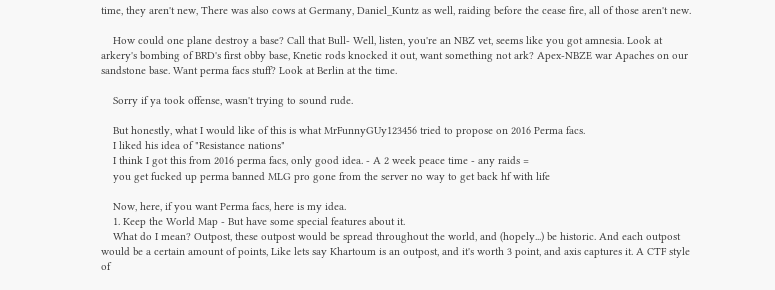time, they aren't new, There was also cows at Germany, Daniel_Kuntz as well, raiding before the cease fire, all of those aren't new.

    How could one plane destroy a base? Call that Bull- Well, listen, you're an NBZ vet, seems like you got amnesia. Look at arkery's bombing of BRD's first obby base, Knetic rods knocked it out, want something not ark? Apex-NBZE war Apaches on our sandstone base. Want perma facs stuff? Look at Berlin at the time.

    Sorry if ya took offense, wasn't trying to sound rude.

    But honestly, what I would like of this is what MrFunnyGUy123456 tried to propose on 2016 Perma facs.
    I liked his idea of "Resistance nations"
    I think I got this from 2016 perma facs, only good idea. - A 2 week peace time - any raids =
    you get fucked up perma banned MLG pro gone from the server no way to get back hf with life

    Now, here, if you want Perma facs, here is my idea.
    1. Keep the World Map - But have some special features about it.
    What do I mean? Outpost, these outpost would be spread throughout the world, and (hopely...) be historic. And each outpost would be a certain amount of points, Like lets say Khartoum is an outpost, and it's worth 3 point, and axis captures it. A CTF style of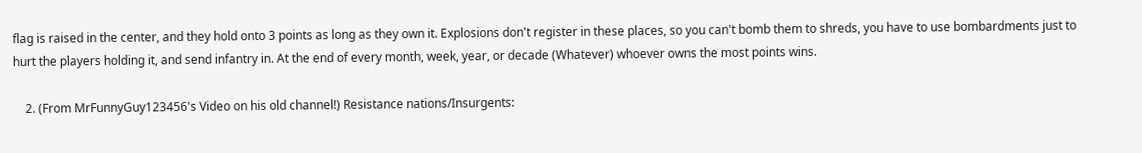flag is raised in the center, and they hold onto 3 points as long as they own it. Explosions don't register in these places, so you can't bomb them to shreds, you have to use bombardments just to hurt the players holding it, and send infantry in. At the end of every month, week, year, or decade (Whatever) whoever owns the most points wins.

    2. (From MrFunnyGuy123456's Video on his old channel!) Resistance nations/Insurgents: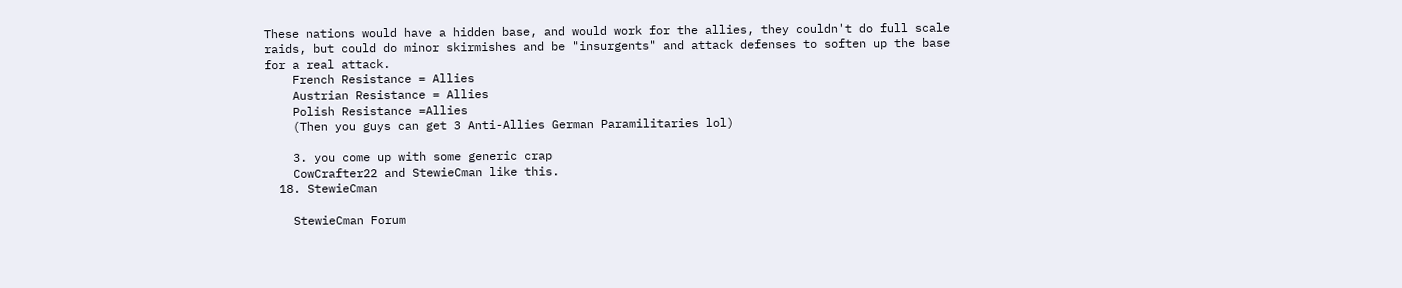These nations would have a hidden base, and would work for the allies, they couldn't do full scale raids, but could do minor skirmishes and be "insurgents" and attack defenses to soften up the base for a real attack.
    French Resistance = Allies
    Austrian Resistance = Allies
    Polish Resistance =Allies
    (Then you guys can get 3 Anti-Allies German Paramilitaries lol)

    3. you come up with some generic crap
    CowCrafter22 and StewieCman like this.
  18. StewieCman

    StewieCman Forum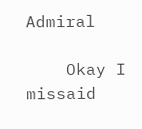Admiral

    Okay I missaid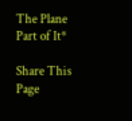The Plane Part of It*

Share This Page